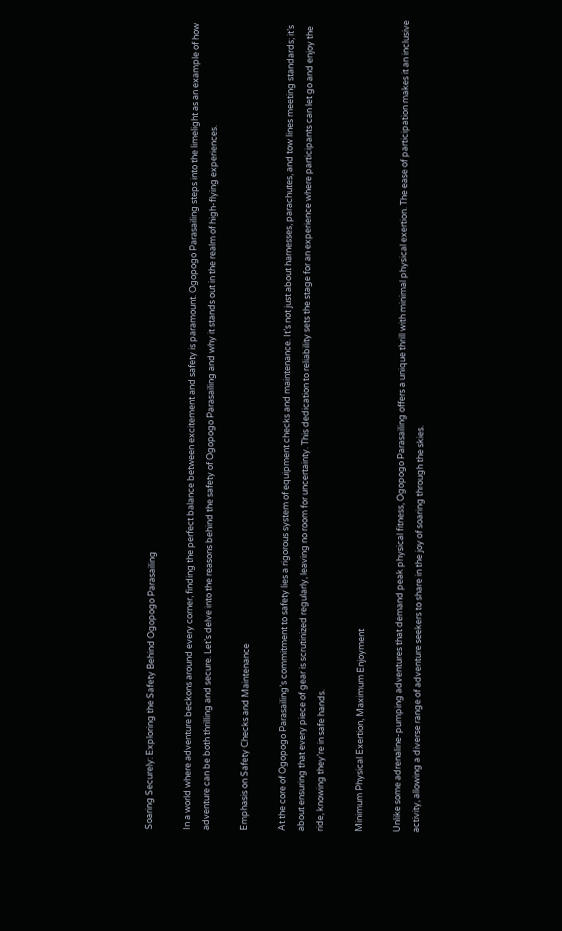Soaring Securely: Exploring the Safety Behind Ogopogo Parasailing

In a world where adventure beckons around every corner, finding the perfect balance between excitement and safety is paramount. Ogopogo Parasailing steps into the limelight as an example of how adventure can be both thrilling and secure. Let’s delve into the reasons behind the safety of Ogopogo Parasailing and why it stands out in the realm of high-flying experiences.

Emphasis on Safety Checks and Maintenance

At the core of Ogopogo Parasailing’s commitment to safety lies a rigorous system of equipment checks and maintenance. It’s not just about harnesses, parachutes, and tow lines meeting standards; it’s about ensuring that every piece of gear is scrutinized regularly, leaving no room for uncertainty. This dedication to reliability sets the stage for an experience where participants can let go and enjoy the ride, knowing they’re in safe hands.

Minimum Physical Exertion, Maximum Enjoyment

Unlike some adrenaline-pumping adventures that demand peak physical fitness, Ogopogo Parasailing offers a unique thrill with minimal physical exertion. The ease of participation makes it an inclusive activity, allowing a diverse range of adventure seekers to share in the joy of soaring through the skies.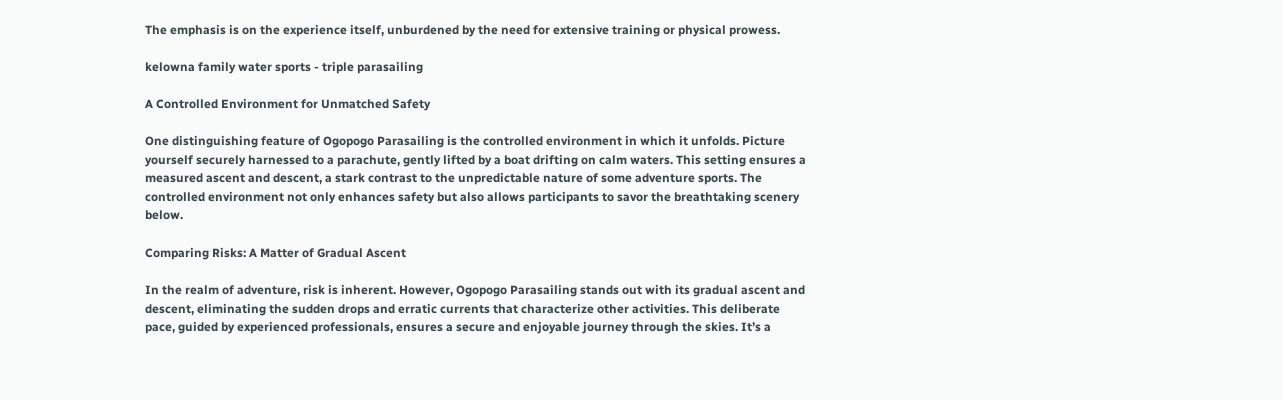The emphasis is on the experience itself, unburdened by the need for extensive training or physical prowess.

kelowna family water sports - triple parasailing

A Controlled Environment for Unmatched Safety

One distinguishing feature of Ogopogo Parasailing is the controlled environment in which it unfolds. Picture yourself securely harnessed to a parachute, gently lifted by a boat drifting on calm waters. This setting ensures a measured ascent and descent, a stark contrast to the unpredictable nature of some adventure sports. The controlled environment not only enhances safety but also allows participants to savor the breathtaking scenery below.

Comparing Risks: A Matter of Gradual Ascent

In the realm of adventure, risk is inherent. However, Ogopogo Parasailing stands out with its gradual ascent and descent, eliminating the sudden drops and erratic currents that characterize other activities. This deliberate pace, guided by experienced professionals, ensures a secure and enjoyable journey through the skies. It’s a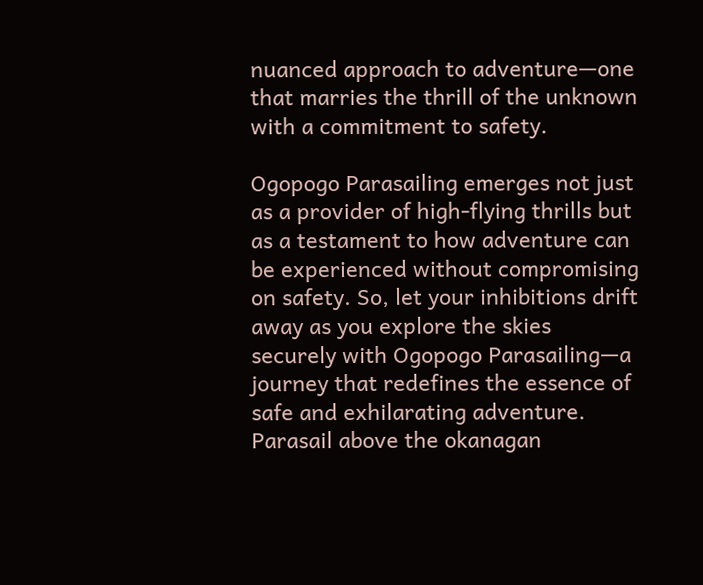nuanced approach to adventure—one that marries the thrill of the unknown with a commitment to safety.

Ogopogo Parasailing emerges not just as a provider of high-flying thrills but as a testament to how adventure can be experienced without compromising on safety. So, let your inhibitions drift away as you explore the skies securely with Ogopogo Parasailing—a journey that redefines the essence of safe and exhilarating adventure.
Parasail above the okanagan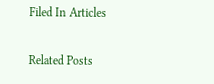Filed In Articles

Related Posts